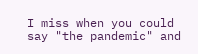I miss when you could say "the pandemic" and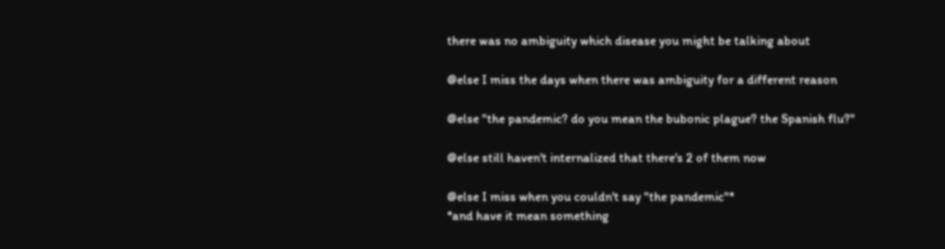there was no ambiguity which disease you might be talking about

@else I miss the days when there was ambiguity for a different reason

@else "the pandemic? do you mean the bubonic plague? the Spanish flu?"

@else still haven't internalized that there's 2 of them now

@else I miss when you couldn't say "the pandemic"*
*and have it mean something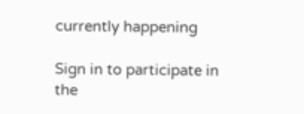currently happening

Sign in to participate in the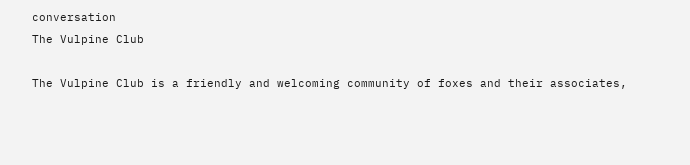conversation
The Vulpine Club

The Vulpine Club is a friendly and welcoming community of foxes and their associates,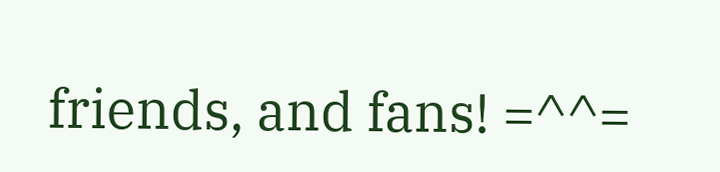friends, and fans! =^^=